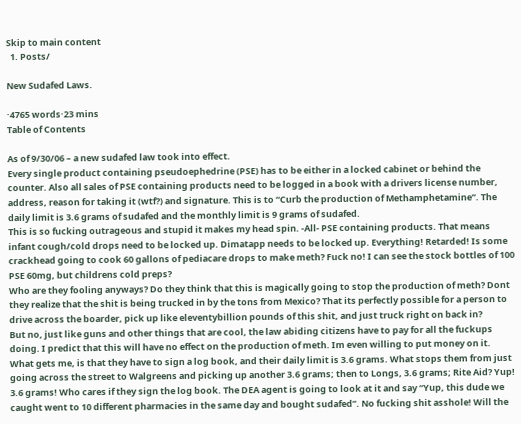Skip to main content
  1. Posts/

New Sudafed Laws.

·4765 words·23 mins
Table of Contents

As of 9/30/06 – a new sudafed law took into effect.
Every single product containing pseudoephedrine (PSE) has to be either in a locked cabinet or behind the counter. Also all sales of PSE containing products need to be logged in a book with a drivers license number, address, reason for taking it (wtf?) and signature. This is to “Curb the production of Methamphetamine”. The daily limit is 3.6 grams of sudafed and the monthly limit is 9 grams of sudafed.
This is so fucking outrageous and stupid it makes my head spin. -All- PSE containing products. That means infant cough/cold drops need to be locked up. Dimatapp needs to be locked up. Everything! Retarded! Is some crackhead going to cook 60 gallons of pediacare drops to make meth? Fuck no! I can see the stock bottles of 100 PSE 60mg, but childrens cold preps?
Who are they fooling anyways? Do they think that this is magically going to stop the production of meth? Dont they realize that the shit is being trucked in by the tons from Mexico? That its perfectly possible for a person to drive across the boarder, pick up like eleventybillion pounds of this shit, and just truck right on back in?
But no, just like guns and other things that are cool, the law abiding citizens have to pay for all the fuckups doing. I predict that this will have no effect on the production of meth. Im even willing to put money on it.
What gets me, is that they have to sign a log book, and their daily limit is 3.6 grams. What stops them from just going across the street to Walgreens and picking up another 3.6 grams; then to Longs, 3.6 grams; Rite Aid? Yup! 3.6 grams! Who cares if they sign the log book. The DEA agent is going to look at it and say “Yup, this dude we caught went to 10 different pharmacies in the same day and bought sudafed”. No fucking shit asshole! Will the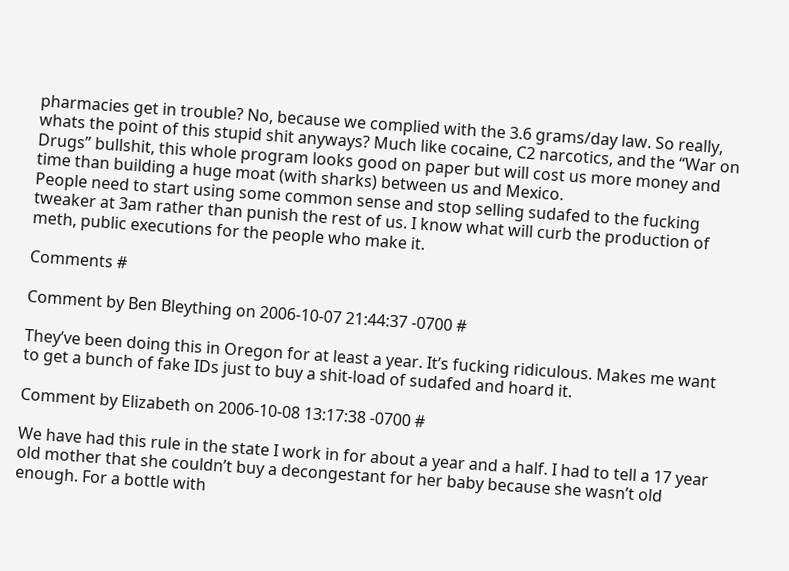pharmacies get in trouble? No, because we complied with the 3.6 grams/day law. So really, whats the point of this stupid shit anyways? Much like cocaine, C2 narcotics, and the “War on Drugs” bullshit, this whole program looks good on paper but will cost us more money and time than building a huge moat (with sharks) between us and Mexico.
People need to start using some common sense and stop selling sudafed to the fucking tweaker at 3am rather than punish the rest of us. I know what will curb the production of meth, public executions for the people who make it.

Comments #

Comment by Ben Bleything on 2006-10-07 21:44:37 -0700 #

They’ve been doing this in Oregon for at least a year. It’s fucking ridiculous. Makes me want to get a bunch of fake IDs just to buy a shit-load of sudafed and hoard it.

Comment by Elizabeth on 2006-10-08 13:17:38 -0700 #

We have had this rule in the state I work in for about a year and a half. I had to tell a 17 year old mother that she couldn’t buy a decongestant for her baby because she wasn’t old enough. For a bottle with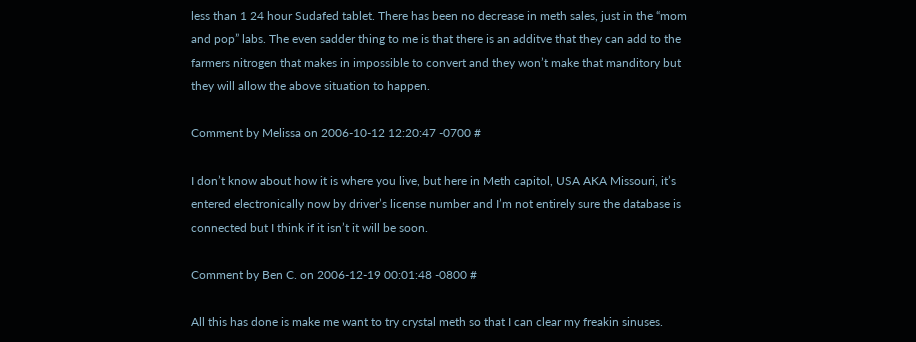less than 1 24 hour Sudafed tablet. There has been no decrease in meth sales, just in the “mom and pop” labs. The even sadder thing to me is that there is an additve that they can add to the farmers nitrogen that makes in impossible to convert and they won’t make that manditory but they will allow the above situation to happen.

Comment by Melissa on 2006-10-12 12:20:47 -0700 #

I don’t know about how it is where you live, but here in Meth capitol, USA AKA Missouri, it’s entered electronically now by driver’s license number and I’m not entirely sure the database is connected but I think if it isn’t it will be soon.

Comment by Ben C. on 2006-12-19 00:01:48 -0800 #

All this has done is make me want to try crystal meth so that I can clear my freakin sinuses.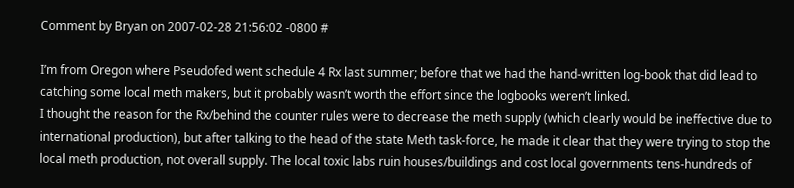Comment by Bryan on 2007-02-28 21:56:02 -0800 #

I’m from Oregon where Pseudofed went schedule 4 Rx last summer; before that we had the hand-written log-book that did lead to catching some local meth makers, but it probably wasn’t worth the effort since the logbooks weren’t linked.
I thought the reason for the Rx/behind the counter rules were to decrease the meth supply (which clearly would be ineffective due to international production), but after talking to the head of the state Meth task-force, he made it clear that they were trying to stop the local meth production, not overall supply. The local toxic labs ruin houses/buildings and cost local governments tens-hundreds of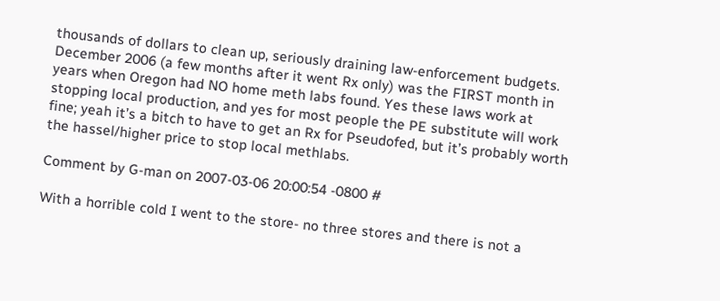thousands of dollars to clean up, seriously draining law-enforcement budgets.
December 2006 (a few months after it went Rx only) was the FIRST month in years when Oregon had NO home meth labs found. Yes these laws work at stopping local production, and yes for most people the PE substitute will work fine; yeah it’s a bitch to have to get an Rx for Pseudofed, but it’s probably worth the hassel/higher price to stop local methlabs.

Comment by G-man on 2007-03-06 20:00:54 -0800 #

With a horrible cold I went to the store- no three stores and there is not a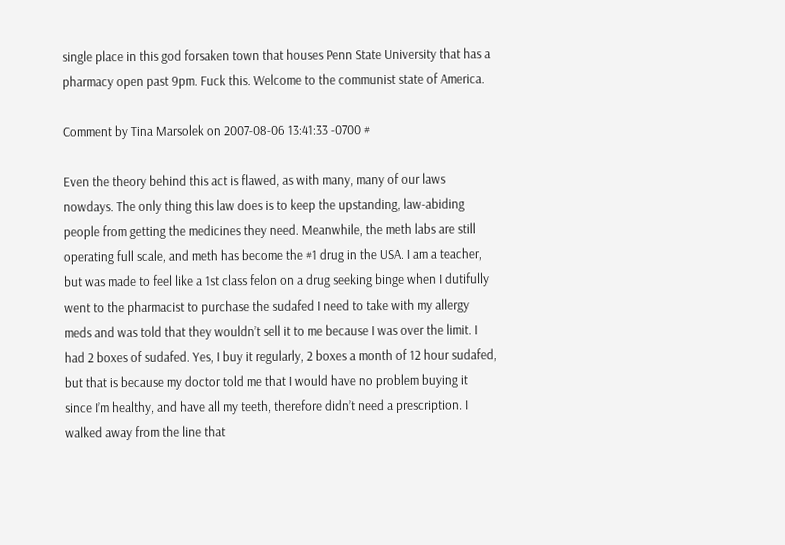single place in this god forsaken town that houses Penn State University that has a pharmacy open past 9pm. Fuck this. Welcome to the communist state of America.

Comment by Tina Marsolek on 2007-08-06 13:41:33 -0700 #

Even the theory behind this act is flawed, as with many, many of our laws nowdays. The only thing this law does is to keep the upstanding, law-abiding people from getting the medicines they need. Meanwhile, the meth labs are still operating full scale, and meth has become the #1 drug in the USA. I am a teacher, but was made to feel like a 1st class felon on a drug seeking binge when I dutifully went to the pharmacist to purchase the sudafed I need to take with my allergy meds and was told that they wouldn’t sell it to me because I was over the limit. I had 2 boxes of sudafed. Yes, I buy it regularly, 2 boxes a month of 12 hour sudafed, but that is because my doctor told me that I would have no problem buying it since I’m healthy, and have all my teeth, therefore didn’t need a prescription. I walked away from the line that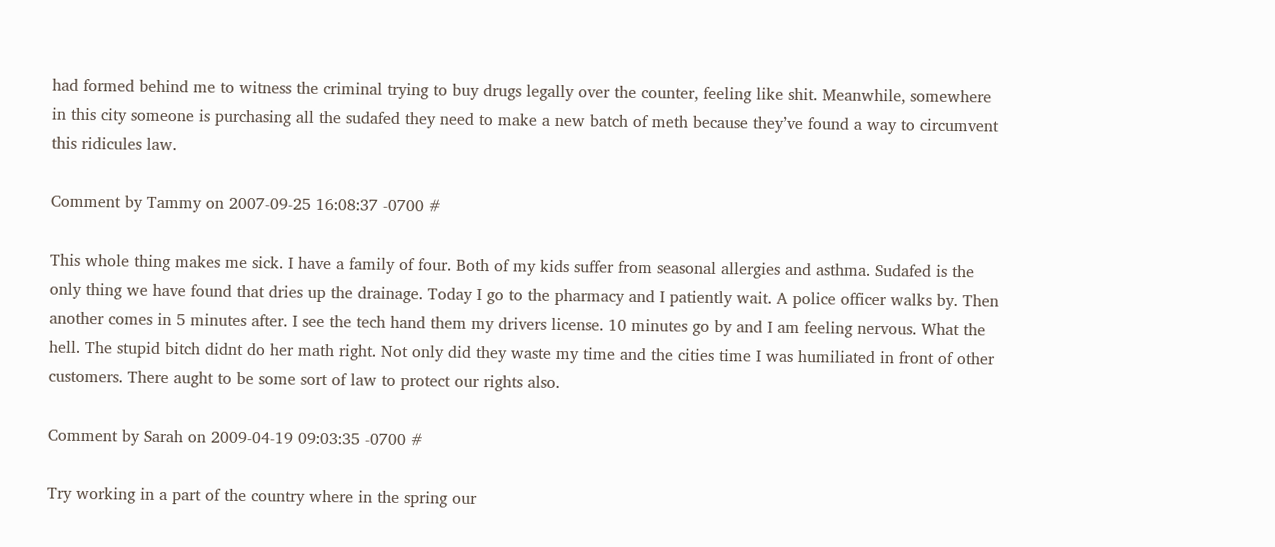had formed behind me to witness the criminal trying to buy drugs legally over the counter, feeling like shit. Meanwhile, somewhere in this city someone is purchasing all the sudafed they need to make a new batch of meth because they’ve found a way to circumvent this ridicules law.

Comment by Tammy on 2007-09-25 16:08:37 -0700 #

This whole thing makes me sick. I have a family of four. Both of my kids suffer from seasonal allergies and asthma. Sudafed is the only thing we have found that dries up the drainage. Today I go to the pharmacy and I patiently wait. A police officer walks by. Then another comes in 5 minutes after. I see the tech hand them my drivers license. 10 minutes go by and I am feeling nervous. What the hell. The stupid bitch didnt do her math right. Not only did they waste my time and the cities time I was humiliated in front of other customers. There aught to be some sort of law to protect our rights also.

Comment by Sarah on 2009-04-19 09:03:35 -0700 #

Try working in a part of the country where in the spring our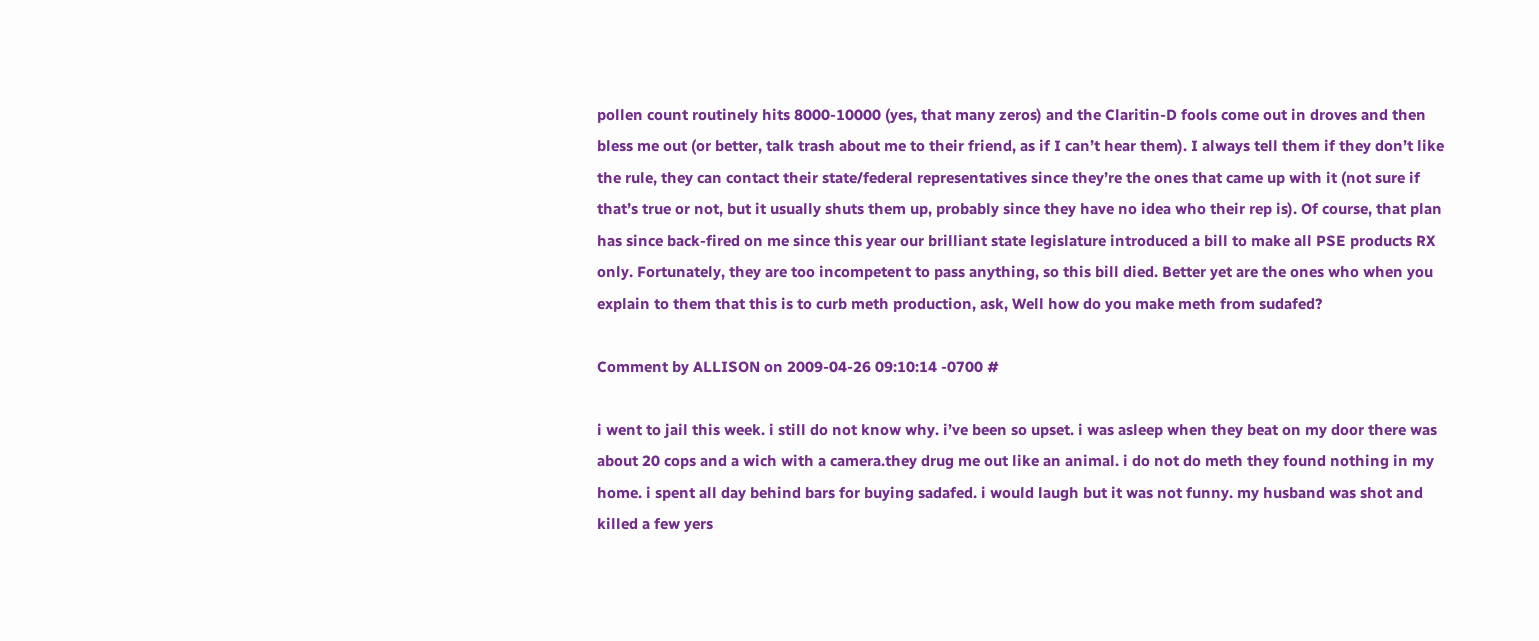pollen count routinely hits 8000-10000 (yes, that many zeros) and the Claritin-D fools come out in droves and then bless me out (or better, talk trash about me to their friend, as if I can’t hear them). I always tell them if they don’t like the rule, they can contact their state/federal representatives since they’re the ones that came up with it (not sure if that’s true or not, but it usually shuts them up, probably since they have no idea who their rep is). Of course, that plan has since back-fired on me since this year our brilliant state legislature introduced a bill to make all PSE products RX only. Fortunately, they are too incompetent to pass anything, so this bill died. Better yet are the ones who when you explain to them that this is to curb meth production, ask, Well how do you make meth from sudafed?

Comment by ALLISON on 2009-04-26 09:10:14 -0700 #

i went to jail this week. i still do not know why. i’ve been so upset. i was asleep when they beat on my door there was about 20 cops and a wich with a camera.they drug me out like an animal. i do not do meth they found nothing in my home. i spent all day behind bars for buying sadafed. i would laugh but it was not funny. my husband was shot and killed a few yers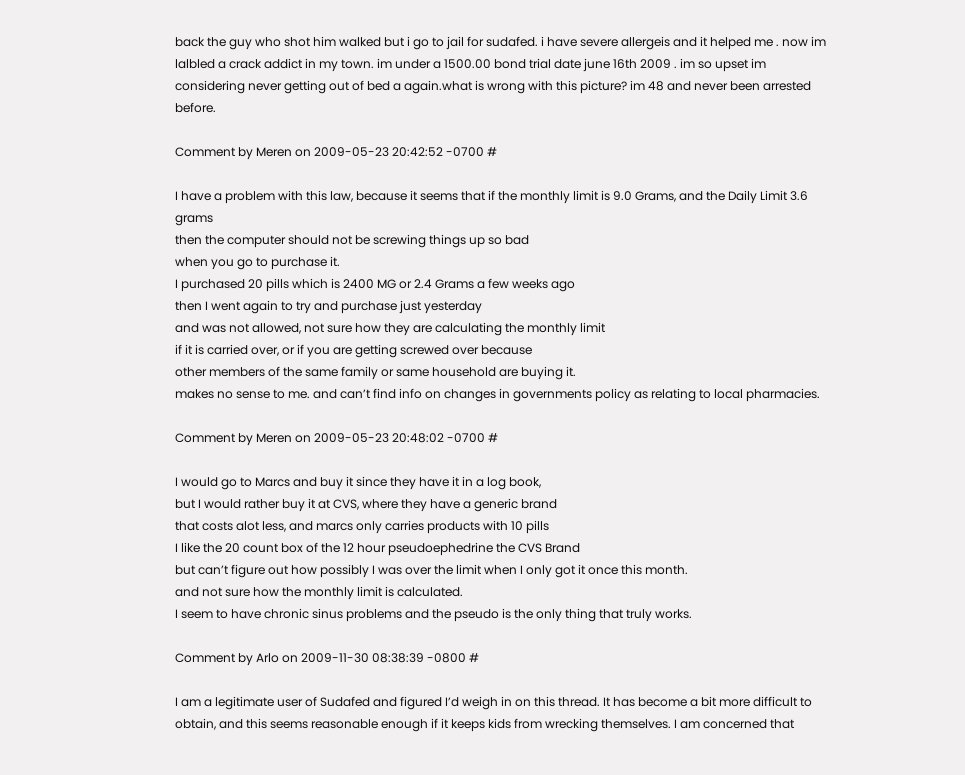back the guy who shot him walked but i go to jail for sudafed. i have severe allergeis and it helped me . now im lalbled a crack addict in my town. im under a 1500.00 bond trial date june 16th 2009 . im so upset im considering never getting out of bed a again.what is wrong with this picture? im 48 and never been arrested before.

Comment by Meren on 2009-05-23 20:42:52 -0700 #

I have a problem with this law, because it seems that if the monthly limit is 9.0 Grams, and the Daily Limit 3.6 grams
then the computer should not be screwing things up so bad
when you go to purchase it.
I purchased 20 pills which is 2400 MG or 2.4 Grams a few weeks ago
then I went again to try and purchase just yesterday
and was not allowed, not sure how they are calculating the monthly limit
if it is carried over, or if you are getting screwed over because
other members of the same family or same household are buying it.
makes no sense to me. and can’t find info on changes in governments policy as relating to local pharmacies.

Comment by Meren on 2009-05-23 20:48:02 -0700 #

I would go to Marcs and buy it since they have it in a log book,
but I would rather buy it at CVS, where they have a generic brand
that costs alot less, and marcs only carries products with 10 pills
I like the 20 count box of the 12 hour pseudoephedrine the CVS Brand
but can’t figure out how possibly I was over the limit when I only got it once this month.
and not sure how the monthly limit is calculated.
I seem to have chronic sinus problems and the pseudo is the only thing that truly works.

Comment by Arlo on 2009-11-30 08:38:39 -0800 #

I am a legitimate user of Sudafed and figured I’d weigh in on this thread. It has become a bit more difficult to obtain, and this seems reasonable enough if it keeps kids from wrecking themselves. I am concerned that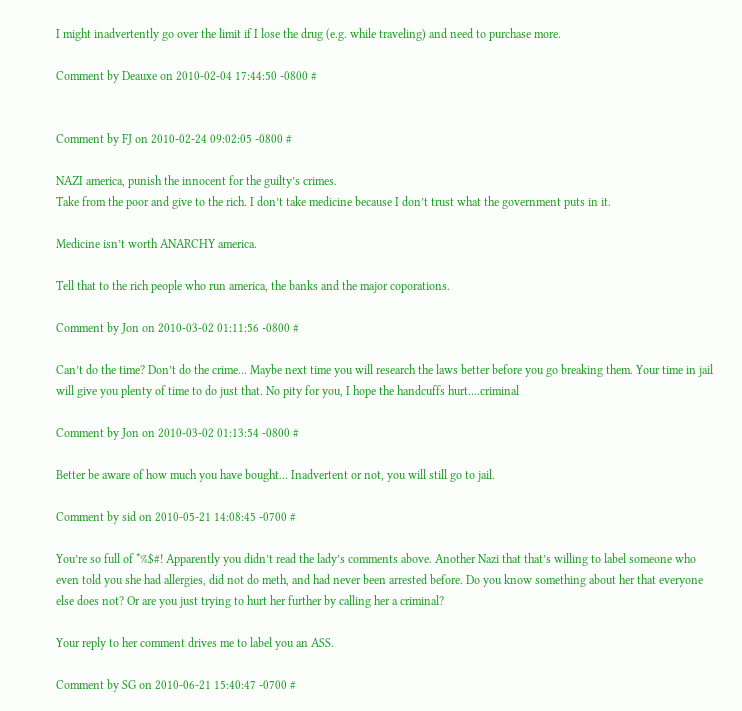I might inadvertently go over the limit if I lose the drug (e.g. while traveling) and need to purchase more.

Comment by Deauxe on 2010-02-04 17:44:50 -0800 #


Comment by FJ on 2010-02-24 09:02:05 -0800 #

NAZI america, punish the innocent for the guilty’s crimes.
Take from the poor and give to the rich. I don’t take medicine because I don’t trust what the government puts in it.

Medicine isn’t worth ANARCHY america.

Tell that to the rich people who run america, the banks and the major coporations.

Comment by Jon on 2010-03-02 01:11:56 -0800 #

Can’t do the time? Don’t do the crime… Maybe next time you will research the laws better before you go breaking them. Your time in jail will give you plenty of time to do just that. No pity for you, I hope the handcuffs hurt….criminal

Comment by Jon on 2010-03-02 01:13:54 -0800 #

Better be aware of how much you have bought… Inadvertent or not, you will still go to jail.

Comment by sid on 2010-05-21 14:08:45 -0700 #

You’re so full of *%$#! Apparently you didn’t read the lady’s comments above. Another Nazi that that’s willing to label someone who even told you she had allergies, did not do meth, and had never been arrested before. Do you know something about her that everyone else does not? Or are you just trying to hurt her further by calling her a criminal?

Your reply to her comment drives me to label you an ASS.

Comment by SG on 2010-06-21 15:40:47 -0700 #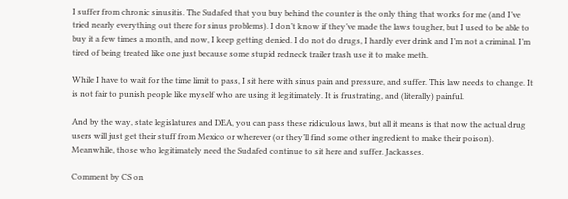I suffer from chronic sinusitis. The Sudafed that you buy behind the counter is the only thing that works for me (and I’ve tried nearly everything out there for sinus problems). I don’t know if they’ve made the laws tougher, but I used to be able to buy it a few times a month, and now, I keep getting denied. I do not do drugs, I hardly ever drink and I’m not a criminal. I’m tired of being treated like one just because some stupid redneck trailer trash use it to make meth.

While I have to wait for the time limit to pass, I sit here with sinus pain and pressure, and suffer. This law needs to change. It is not fair to punish people like myself who are using it legitimately. It is frustrating, and (literally) painful.

And by the way, state legislatures and DEA, you can pass these ridiculous laws, but all it means is that now the actual drug users will just get their stuff from Mexico or wherever (or they’ll find some other ingredient to make their poison). Meanwhile, those who legitimately need the Sudafed continue to sit here and suffer. Jackasses.

Comment by CS on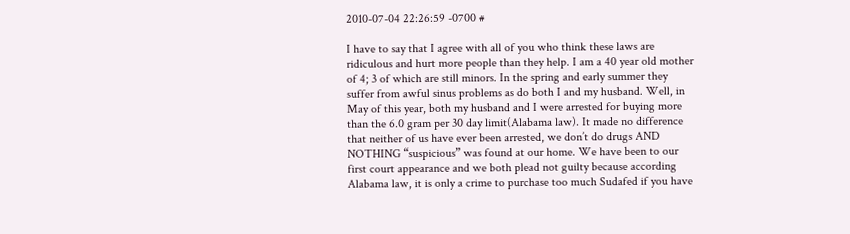2010-07-04 22:26:59 -0700 #

I have to say that I agree with all of you who think these laws are ridiculous and hurt more people than they help. I am a 40 year old mother of 4; 3 of which are still minors. In the spring and early summer they suffer from awful sinus problems as do both I and my husband. Well, in May of this year, both my husband and I were arrested for buying more than the 6.0 gram per 30 day limit(Alabama law). It made no difference that neither of us have ever been arrested, we don’t do drugs AND NOTHING “suspicious” was found at our home. We have been to our first court appearance and we both plead not guilty because according Alabama law, it is only a crime to purchase too much Sudafed if you have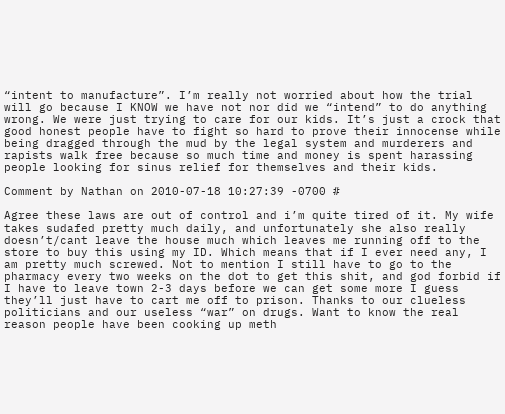“intent to manufacture”. I’m really not worried about how the trial will go because I KNOW we have not nor did we “intend” to do anything wrong. We were just trying to care for our kids. It’s just a crock that good honest people have to fight so hard to prove their innocense while being dragged through the mud by the legal system and murderers and rapists walk free because so much time and money is spent harassing people looking for sinus relief for themselves and their kids.

Comment by Nathan on 2010-07-18 10:27:39 -0700 #

Agree these laws are out of control and i’m quite tired of it. My wife takes sudafed pretty much daily, and unfortunately she also really doesn’t/cant leave the house much which leaves me running off to the store to buy this using my ID. Which means that if I ever need any, I am pretty much screwed. Not to mention I still have to go to the pharmacy every two weeks on the dot to get this shit, and god forbid if I have to leave town 2-3 days before we can get some more I guess they’ll just have to cart me off to prison. Thanks to our clueless politicians and our useless “war” on drugs. Want to know the real reason people have been cooking up meth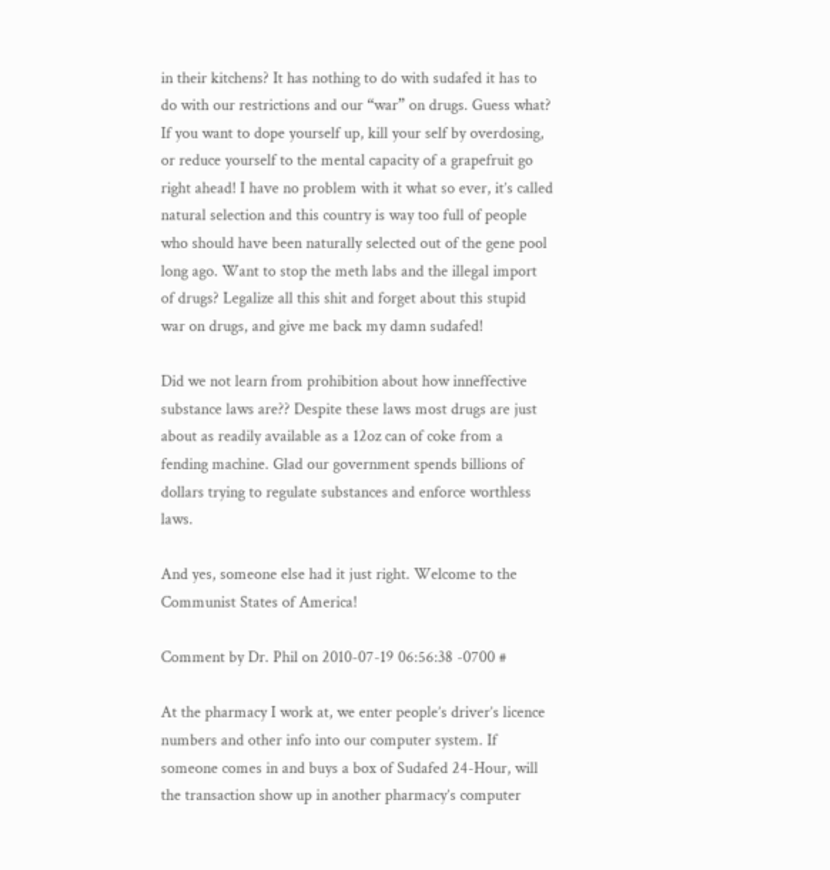in their kitchens? It has nothing to do with sudafed it has to do with our restrictions and our “war” on drugs. Guess what? If you want to dope yourself up, kill your self by overdosing, or reduce yourself to the mental capacity of a grapefruit go right ahead! I have no problem with it what so ever, it’s called natural selection and this country is way too full of people who should have been naturally selected out of the gene pool long ago. Want to stop the meth labs and the illegal import of drugs? Legalize all this shit and forget about this stupid war on drugs, and give me back my damn sudafed!

Did we not learn from prohibition about how inneffective substance laws are?? Despite these laws most drugs are just about as readily available as a 12oz can of coke from a fending machine. Glad our government spends billions of dollars trying to regulate substances and enforce worthless laws.

And yes, someone else had it just right. Welcome to the Communist States of America!

Comment by Dr. Phil on 2010-07-19 06:56:38 -0700 #

At the pharmacy I work at, we enter people’s driver’s licence numbers and other info into our computer system. If someone comes in and buys a box of Sudafed 24-Hour, will the transaction show up in another pharmacy’s computer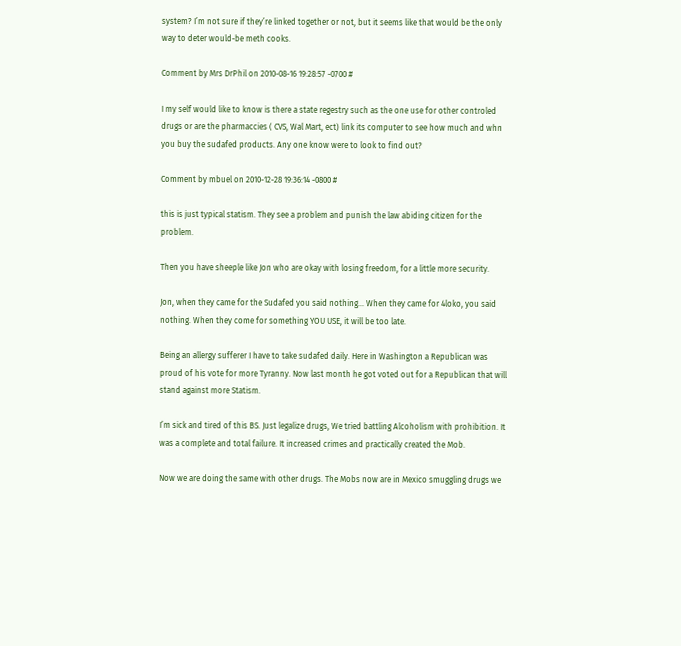system? I’m not sure if they’re linked together or not, but it seems like that would be the only way to deter would-be meth cooks.

Comment by Mrs DrPhil on 2010-08-16 19:28:57 -0700 #

I my self would like to know is there a state regestry such as the one use for other controled drugs or are the pharmaccies ( CVS, Wal Mart, ect) link its computer to see how much and whn you buy the sudafed products. Any one know were to look to find out?

Comment by mbuel on 2010-12-28 19:36:14 -0800 #

this is just typical statism. They see a problem and punish the law abiding citizen for the problem.

Then you have sheeple like Jon who are okay with losing freedom, for a little more security.

Jon, when they came for the Sudafed you said nothing… When they came for 4loko, you said nothing. When they come for something YOU USE, it will be too late.

Being an allergy sufferer I have to take sudafed daily. Here in Washington a Republican was proud of his vote for more Tyranny. Now last month he got voted out for a Republican that will stand against more Statism.

I’m sick and tired of this BS. Just legalize drugs, We tried battling Alcoholism with prohibition. It was a complete and total failure. It increased crimes and practically created the Mob.

Now we are doing the same with other drugs. The Mobs now are in Mexico smuggling drugs we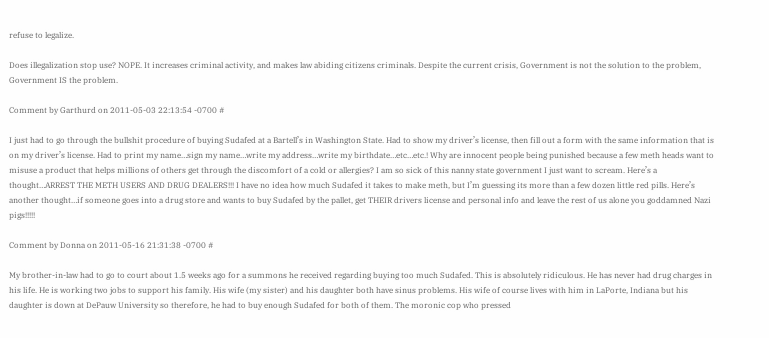refuse to legalize.

Does illegalization stop use? NOPE. It increases criminal activity, and makes law abiding citizens criminals. Despite the current crisis, Government is not the solution to the problem, Government IS the problem.

Comment by Garthurd on 2011-05-03 22:13:54 -0700 #

I just had to go through the bullshit procedure of buying Sudafed at a Bartell’s in Washington State. Had to show my driver’s license, then fill out a form with the same information that is on my driver’s license. Had to print my name…sign my name…write my address…write my birthdate…etc…etc.! Why are innocent people being punished because a few meth heads want to misuse a product that helps millions of others get through the discomfort of a cold or allergies? I am so sick of this nanny state government I just want to scream. Here’s a thought…ARREST THE METH USERS AND DRUG DEALERS!!! I have no idea how much Sudafed it takes to make meth, but I’m guessing its more than a few dozen little red pills. Here’s another thought…if someone goes into a drug store and wants to buy Sudafed by the pallet, get THEIR drivers license and personal info and leave the rest of us alone you goddamned Nazi pigs!!!!!

Comment by Donna on 2011-05-16 21:31:38 -0700 #

My brother-in-law had to go to court about 1.5 weeks ago for a summons he received regarding buying too much Sudafed. This is absolutely ridiculous. He has never had drug charges in his life. He is working two jobs to support his family. His wife (my sister) and his daughter both have sinus problems. His wife of course lives with him in LaPorte, Indiana but his daughter is down at DePauw University so therefore, he had to buy enough Sudafed for both of them. The moronic cop who pressed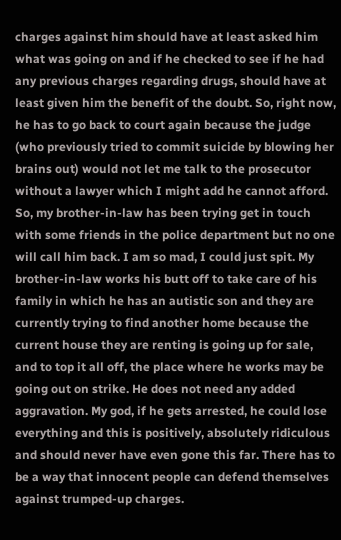charges against him should have at least asked him what was going on and if he checked to see if he had any previous charges regarding drugs, should have at least given him the benefit of the doubt. So, right now, he has to go back to court again because the judge (who previously tried to commit suicide by blowing her brains out) would not let me talk to the prosecutor without a lawyer which I might add he cannot afford. So, my brother-in-law has been trying get in touch with some friends in the police department but no one will call him back. I am so mad, I could just spit. My brother-in-law works his butt off to take care of his family in which he has an autistic son and they are currently trying to find another home because the current house they are renting is going up for sale, and to top it all off, the place where he works may be going out on strike. He does not need any added aggravation. My god, if he gets arrested, he could lose everything and this is positively, absolutely ridiculous and should never have even gone this far. There has to be a way that innocent people can defend themselves against trumped-up charges.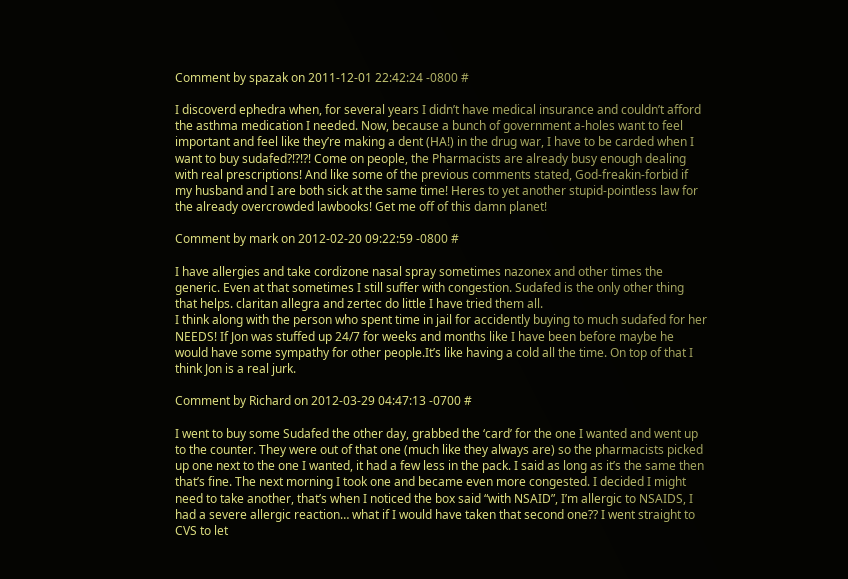Comment by spazak on 2011-12-01 22:42:24 -0800 #

I discoverd ephedra when, for several years I didn’t have medical insurance and couldn’t afford the asthma medication I needed. Now, because a bunch of government a-holes want to feel important and feel like they’re making a dent (HA!) in the drug war, I have to be carded when I want to buy sudafed?!?!?! Come on people, the Pharmacists are already busy enough dealing with real prescriptions! And like some of the previous comments stated, God-freakin-forbid if my husband and I are both sick at the same time! Heres to yet another stupid-pointless law for the already overcrowded lawbooks! Get me off of this damn planet!

Comment by mark on 2012-02-20 09:22:59 -0800 #

I have allergies and take cordizone nasal spray sometimes nazonex and other times the generic. Even at that sometimes I still suffer with congestion. Sudafed is the only other thing that helps. claritan allegra and zertec do little I have tried them all.
I think along with the person who spent time in jail for accidently buying to much sudafed for her NEEDS! If Jon was stuffed up 24/7 for weeks and months like I have been before maybe he would have some sympathy for other people.It’s like having a cold all the time. On top of that I think Jon is a real jurk.

Comment by Richard on 2012-03-29 04:47:13 -0700 #

I went to buy some Sudafed the other day, grabbed the ‘card’ for the one I wanted and went up to the counter. They were out of that one (much like they always are) so the pharmacists picked up one next to the one I wanted, it had a few less in the pack. I said as long as it’s the same then that’s fine. The next morning I took one and became even more congested. I decided I might need to take another, that’s when I noticed the box said “with NSAID”, I’m allergic to NSAIDS, I had a severe allergic reaction… what if I would have taken that second one?? I went straight to CVS to let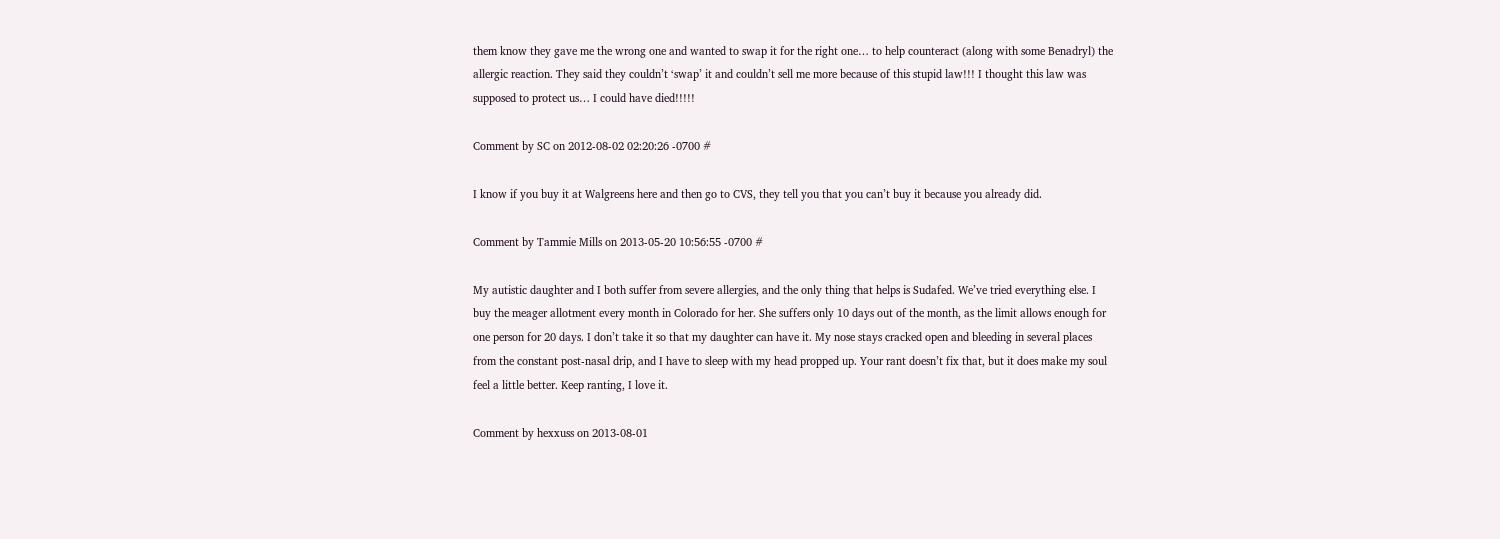them know they gave me the wrong one and wanted to swap it for the right one… to help counteract (along with some Benadryl) the allergic reaction. They said they couldn’t ‘swap’ it and couldn’t sell me more because of this stupid law!!! I thought this law was supposed to protect us… I could have died!!!!!

Comment by SC on 2012-08-02 02:20:26 -0700 #

I know if you buy it at Walgreens here and then go to CVS, they tell you that you can’t buy it because you already did.

Comment by Tammie Mills on 2013-05-20 10:56:55 -0700 #

My autistic daughter and I both suffer from severe allergies, and the only thing that helps is Sudafed. We’ve tried everything else. I buy the meager allotment every month in Colorado for her. She suffers only 10 days out of the month, as the limit allows enough for one person for 20 days. I don’t take it so that my daughter can have it. My nose stays cracked open and bleeding in several places from the constant post-nasal drip, and I have to sleep with my head propped up. Your rant doesn’t fix that, but it does make my soul feel a little better. Keep ranting, I love it.

Comment by hexxuss on 2013-08-01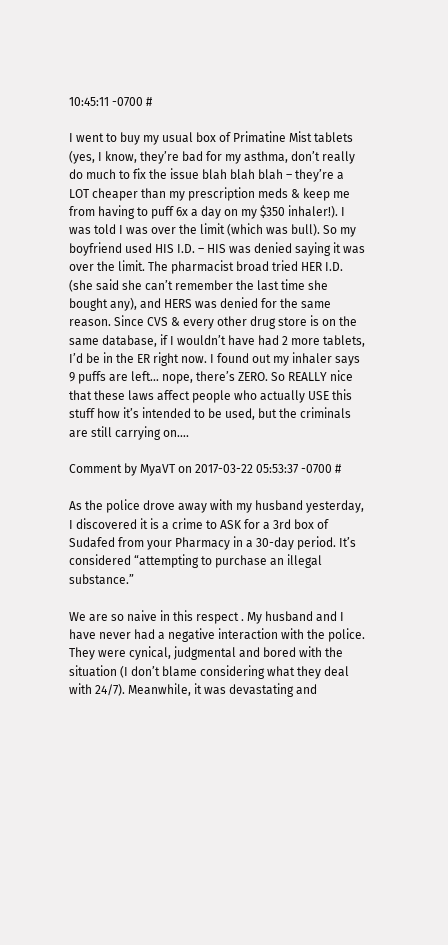10:45:11 -0700 #

I went to buy my usual box of Primatine Mist tablets (yes, I know, they’re bad for my asthma, don’t really do much to fix the issue blah blah blah – they’re a LOT cheaper than my prescription meds & keep me from having to puff 6x a day on my $350 inhaler!). I was told I was over the limit (which was bull). So my boyfriend used HIS I.D. – HIS was denied saying it was over the limit. The pharmacist broad tried HER I.D. (she said she can’t remember the last time she bought any), and HERS was denied for the same reason. Since CVS & every other drug store is on the same database, if I wouldn’t have had 2 more tablets, I’d be in the ER right now. I found out my inhaler says 9 puffs are left… nope, there’s ZERO. So REALLY nice that these laws affect people who actually USE this stuff how it’s intended to be used, but the criminals are still carrying on….

Comment by MyaVT on 2017-03-22 05:53:37 -0700 #

As the police drove away with my husband yesterday, I discovered it is a crime to ASK for a 3rd box of Sudafed from your Pharmacy in a 30-day period. It’s considered “attempting to purchase an illegal substance.”

We are so naive in this respect . My husband and I have never had a negative interaction with the police. They were cynical, judgmental and bored with the situation (I don’t blame considering what they deal with 24/7). Meanwhile, it was devastating and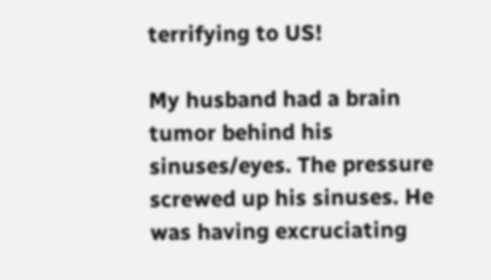terrifying to US!

My husband had a brain tumor behind his sinuses/eyes. The pressure screwed up his sinuses. He was having excruciating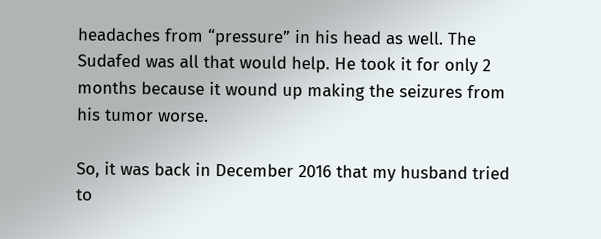headaches from “pressure” in his head as well. The Sudafed was all that would help. He took it for only 2 months because it wound up making the seizures from his tumor worse.

So, it was back in December 2016 that my husband tried to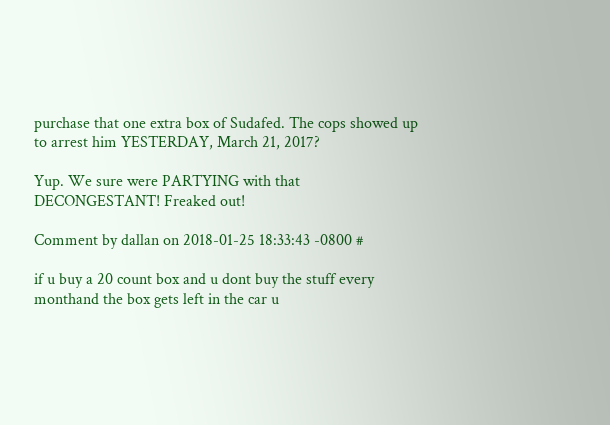purchase that one extra box of Sudafed. The cops showed up to arrest him YESTERDAY, March 21, 2017?

Yup. We sure were PARTYING with that DECONGESTANT! Freaked out!

Comment by dallan on 2018-01-25 18:33:43 -0800 #

if u buy a 20 count box and u dont buy the stuff every monthand the box gets left in the car u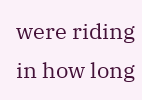were riding in how long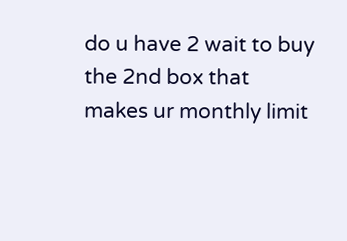do u have 2 wait to buy the 2nd box that makes ur monthly limit